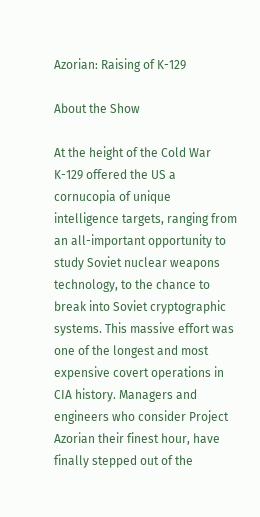Azorian: Raising of K-129

About the Show

At the height of the Cold War K-129 offered the US a cornucopia of unique intelligence targets, ranging from an all-important opportunity to study Soviet nuclear weapons technology, to the chance to break into Soviet cryptographic systems. This massive effort was one of the longest and most expensive covert operations in CIA history. Managers and engineers who consider Project Azorian their finest hour, have finally stepped out of the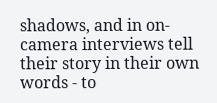shadows, and in on-camera interviews tell their story in their own words - to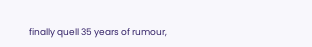finally quell 35 years of rumour,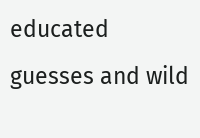educated guesses and wild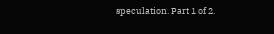speculation. Part 1 of 2.